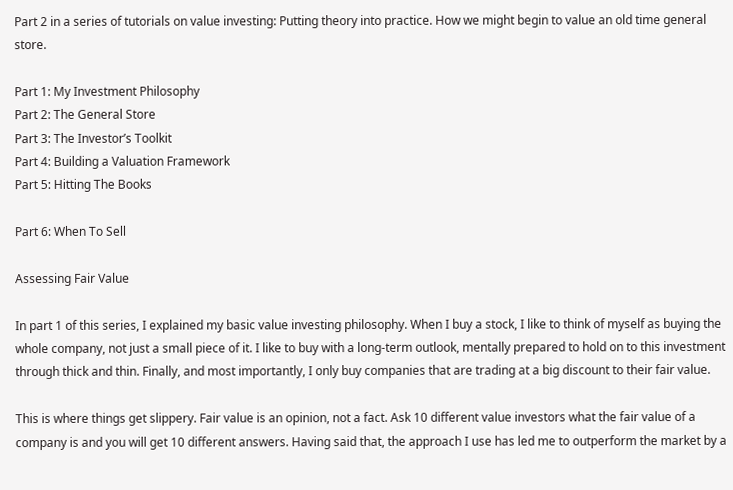Part 2 in a series of tutorials on value investing: Putting theory into practice. How we might begin to value an old time general store.

Part 1: My Investment Philosophy
Part 2: The General Store
Part 3: The Investor’s Toolkit
Part 4: Building a Valuation Framework
Part 5: Hitting The Books

Part 6: When To Sell

Assessing Fair Value

In part 1 of this series, I explained my basic value investing philosophy. When I buy a stock, I like to think of myself as buying the whole company, not just a small piece of it. I like to buy with a long-term outlook, mentally prepared to hold on to this investment through thick and thin. Finally, and most importantly, I only buy companies that are trading at a big discount to their fair value.

This is where things get slippery. Fair value is an opinion, not a fact. Ask 10 different value investors what the fair value of a company is and you will get 10 different answers. Having said that, the approach I use has led me to outperform the market by a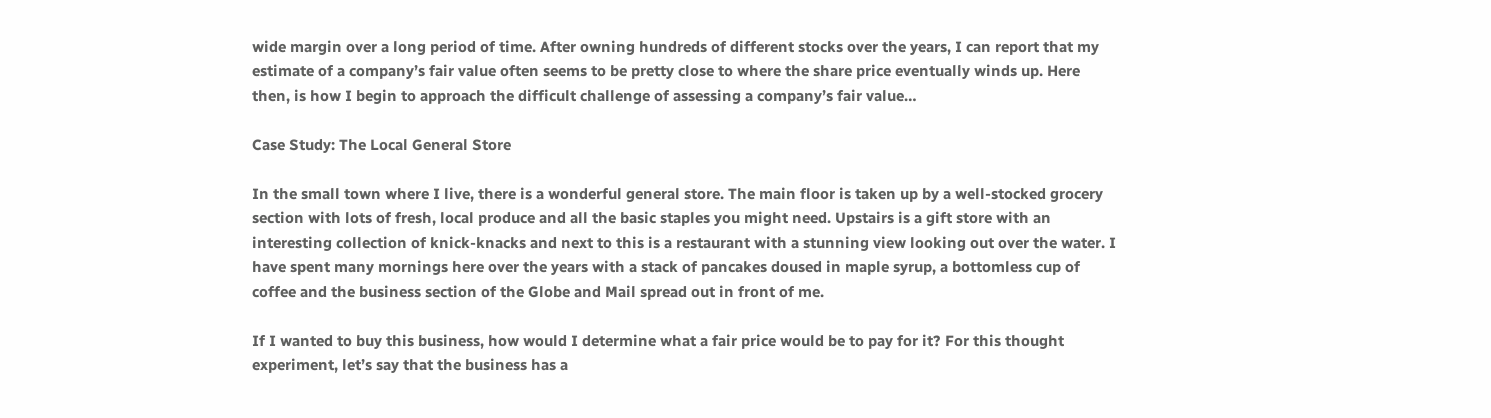wide margin over a long period of time. After owning hundreds of different stocks over the years, I can report that my estimate of a company’s fair value often seems to be pretty close to where the share price eventually winds up. Here then, is how I begin to approach the difficult challenge of assessing a company’s fair value…

Case Study: The Local General Store

In the small town where I live, there is a wonderful general store. The main floor is taken up by a well-stocked grocery section with lots of fresh, local produce and all the basic staples you might need. Upstairs is a gift store with an interesting collection of knick-knacks and next to this is a restaurant with a stunning view looking out over the water. I have spent many mornings here over the years with a stack of pancakes doused in maple syrup, a bottomless cup of coffee and the business section of the Globe and Mail spread out in front of me.

If I wanted to buy this business, how would I determine what a fair price would be to pay for it? For this thought experiment, let’s say that the business has a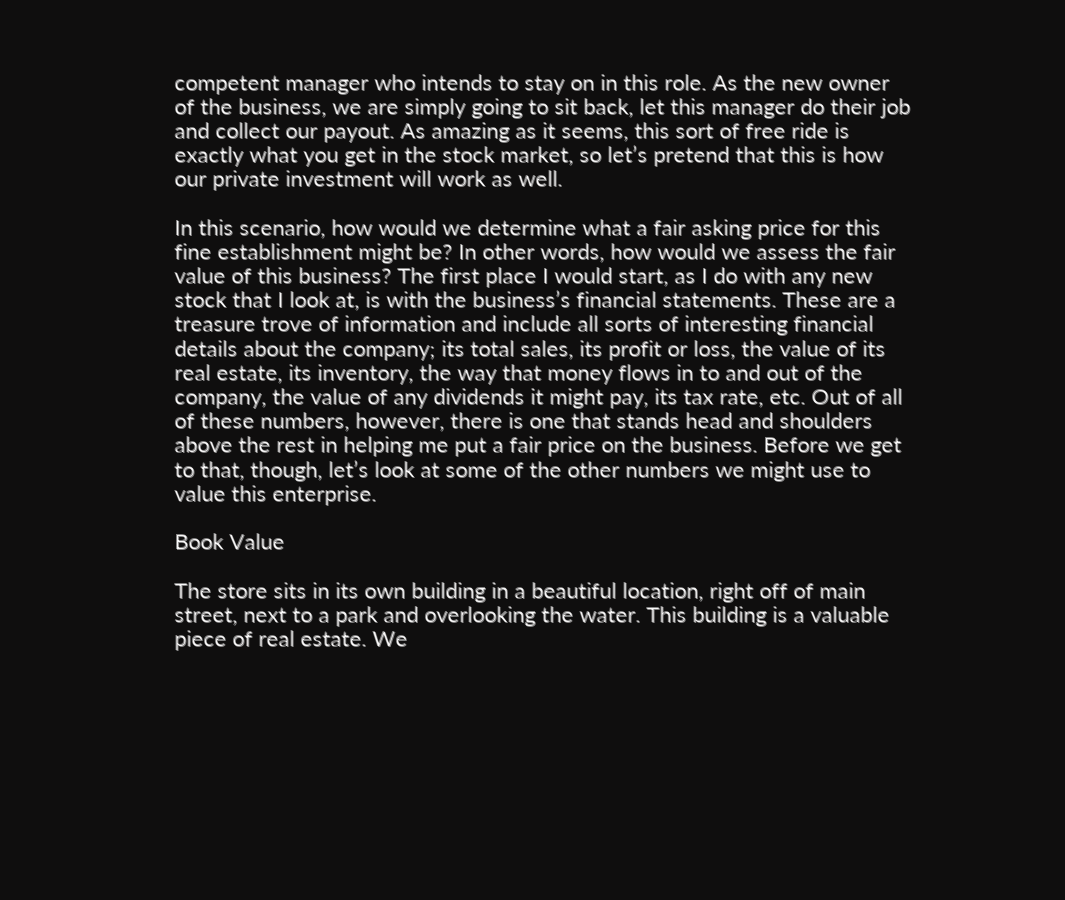competent manager who intends to stay on in this role. As the new owner of the business, we are simply going to sit back, let this manager do their job and collect our payout. As amazing as it seems, this sort of free ride is exactly what you get in the stock market, so let’s pretend that this is how our private investment will work as well.

In this scenario, how would we determine what a fair asking price for this fine establishment might be? In other words, how would we assess the fair value of this business? The first place I would start, as I do with any new stock that I look at, is with the business’s financial statements. These are a treasure trove of information and include all sorts of interesting financial details about the company; its total sales, its profit or loss, the value of its real estate, its inventory, the way that money flows in to and out of the company, the value of any dividends it might pay, its tax rate, etc. Out of all of these numbers, however, there is one that stands head and shoulders above the rest in helping me put a fair price on the business. Before we get to that, though, let’s look at some of the other numbers we might use to value this enterprise.

Book Value

The store sits in its own building in a beautiful location, right off of main street, next to a park and overlooking the water. This building is a valuable piece of real estate. We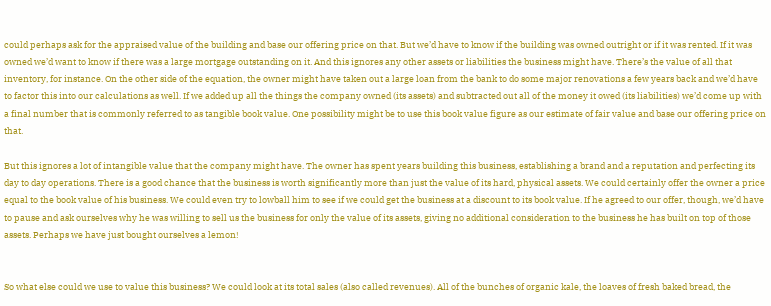could perhaps ask for the appraised value of the building and base our offering price on that. But we’d have to know if the building was owned outright or if it was rented. If it was owned we’d want to know if there was a large mortgage outstanding on it. And this ignores any other assets or liabilities the business might have. There’s the value of all that inventory, for instance. On the other side of the equation, the owner might have taken out a large loan from the bank to do some major renovations a few years back and we’d have to factor this into our calculations as well. If we added up all the things the company owned (its assets) and subtracted out all of the money it owed (its liabilities) we’d come up with a final number that is commonly referred to as tangible book value. One possibility might be to use this book value figure as our estimate of fair value and base our offering price on that.

But this ignores a lot of intangible value that the company might have. The owner has spent years building this business, establishing a brand and a reputation and perfecting its day to day operations. There is a good chance that the business is worth significantly more than just the value of its hard, physical assets. We could certainly offer the owner a price equal to the book value of his business. We could even try to lowball him to see if we could get the business at a discount to its book value. If he agreed to our offer, though, we’d have to pause and ask ourselves why he was willing to sell us the business for only the value of its assets, giving no additional consideration to the business he has built on top of those assets. Perhaps we have just bought ourselves a lemon!


So what else could we use to value this business? We could look at its total sales (also called revenues). All of the bunches of organic kale, the loaves of fresh baked bread, the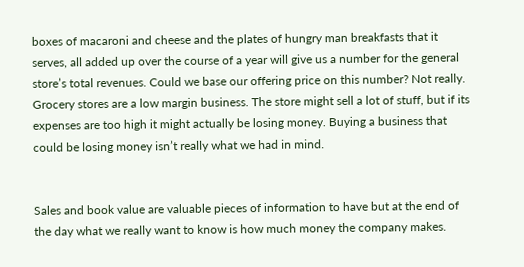boxes of macaroni and cheese and the plates of hungry man breakfasts that it serves, all added up over the course of a year will give us a number for the general store’s total revenues. Could we base our offering price on this number? Not really. Grocery stores are a low margin business. The store might sell a lot of stuff, but if its expenses are too high it might actually be losing money. Buying a business that could be losing money isn’t really what we had in mind.


Sales and book value are valuable pieces of information to have but at the end of the day what we really want to know is how much money the company makes.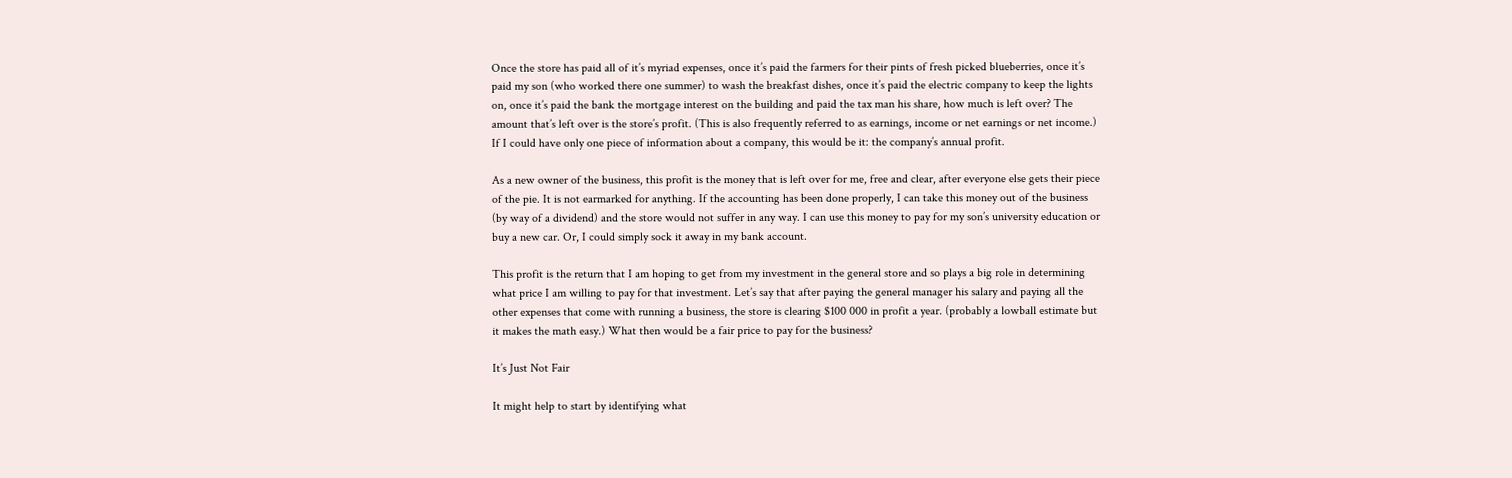Once the store has paid all of it’s myriad expenses, once it’s paid the farmers for their pints of fresh picked blueberries, once it’s paid my son (who worked there one summer) to wash the breakfast dishes, once it’s paid the electric company to keep the lights on, once it’s paid the bank the mortgage interest on the building and paid the tax man his share, how much is left over? The amount that’s left over is the store’s profit. (This is also frequently referred to as earnings, income or net earnings or net income.) If I could have only one piece of information about a company, this would be it: the company’s annual profit.

As a new owner of the business, this profit is the money that is left over for me, free and clear, after everyone else gets their piece of the pie. It is not earmarked for anything. If the accounting has been done properly, I can take this money out of the business (by way of a dividend) and the store would not suffer in any way. I can use this money to pay for my son’s university education or buy a new car. Or, I could simply sock it away in my bank account.

This profit is the return that I am hoping to get from my investment in the general store and so plays a big role in determining what price I am willing to pay for that investment. Let’s say that after paying the general manager his salary and paying all the other expenses that come with running a business, the store is clearing $100 000 in profit a year. (probably a lowball estimate but it makes the math easy.) What then would be a fair price to pay for the business?

It’s Just Not Fair

It might help to start by identifying what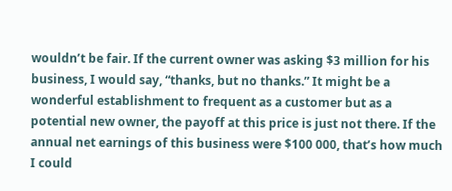wouldn’t be fair. If the current owner was asking $3 million for his business, I would say, “thanks, but no thanks.” It might be a wonderful establishment to frequent as a customer but as a potential new owner, the payoff at this price is just not there. If the annual net earnings of this business were $100 000, that’s how much I could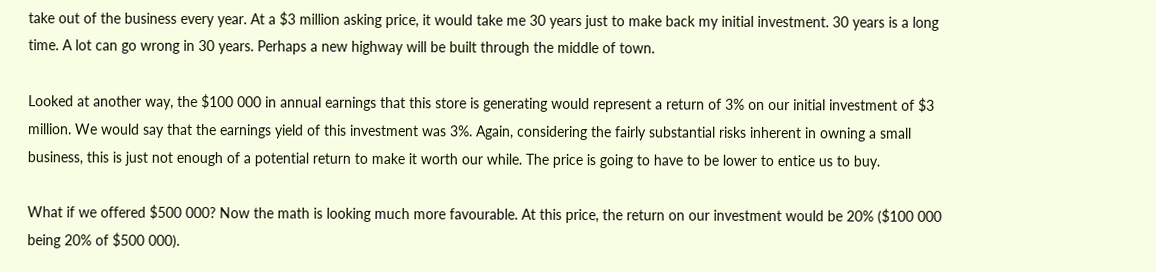take out of the business every year. At a $3 million asking price, it would take me 30 years just to make back my initial investment. 30 years is a long time. A lot can go wrong in 30 years. Perhaps a new highway will be built through the middle of town.

Looked at another way, the $100 000 in annual earnings that this store is generating would represent a return of 3% on our initial investment of $3 million. We would say that the earnings yield of this investment was 3%. Again, considering the fairly substantial risks inherent in owning a small business, this is just not enough of a potential return to make it worth our while. The price is going to have to be lower to entice us to buy.

What if we offered $500 000? Now the math is looking much more favourable. At this price, the return on our investment would be 20% ($100 000 being 20% of $500 000).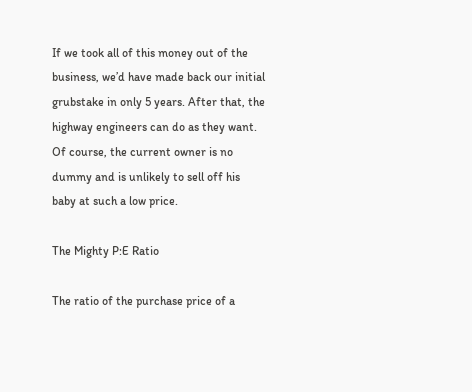If we took all of this money out of the business, we’d have made back our initial grubstake in only 5 years. After that, the highway engineers can do as they want. Of course, the current owner is no dummy and is unlikely to sell off his baby at such a low price.

The Mighty P:E Ratio

The ratio of the purchase price of a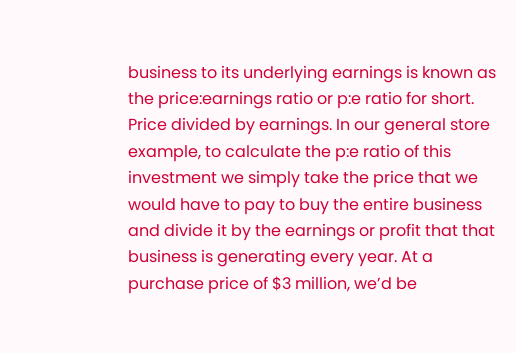business to its underlying earnings is known as the price:earnings ratio or p:e ratio for short. Price divided by earnings. In our general store example, to calculate the p:e ratio of this investment we simply take the price that we would have to pay to buy the entire business and divide it by the earnings or profit that that business is generating every year. At a purchase price of $3 million, we’d be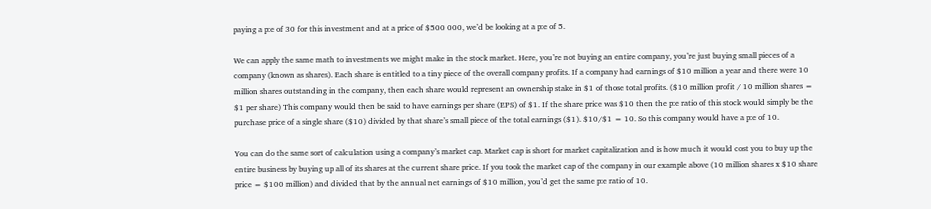paying a p:e of 30 for this investment and at a price of $500 000, we’d be looking at a p:e of 5.

We can apply the same math to investments we might make in the stock market. Here, you’re not buying an entire company, you’re just buying small pieces of a company (known as shares). Each share is entitled to a tiny piece of the overall company profits. If a company had earnings of $10 million a year and there were 10 million shares outstanding in the company, then each share would represent an ownership stake in $1 of those total profits. ($10 million profit / 10 million shares = $1 per share) This company would then be said to have earnings per share (EPS) of $1. If the share price was $10 then the p:e ratio of this stock would simply be the purchase price of a single share ($10) divided by that share’s small piece of the total earnings ($1). $10/$1 = 10. So this company would have a p:e of 10.

You can do the same sort of calculation using a company’s market cap. Market cap is short for market capitalization and is how much it would cost you to buy up the entire business by buying up all of its shares at the current share price. If you took the market cap of the company in our example above (10 million shares x $10 share price = $100 million) and divided that by the annual net earnings of $10 million, you’d get the same p:e ratio of 10.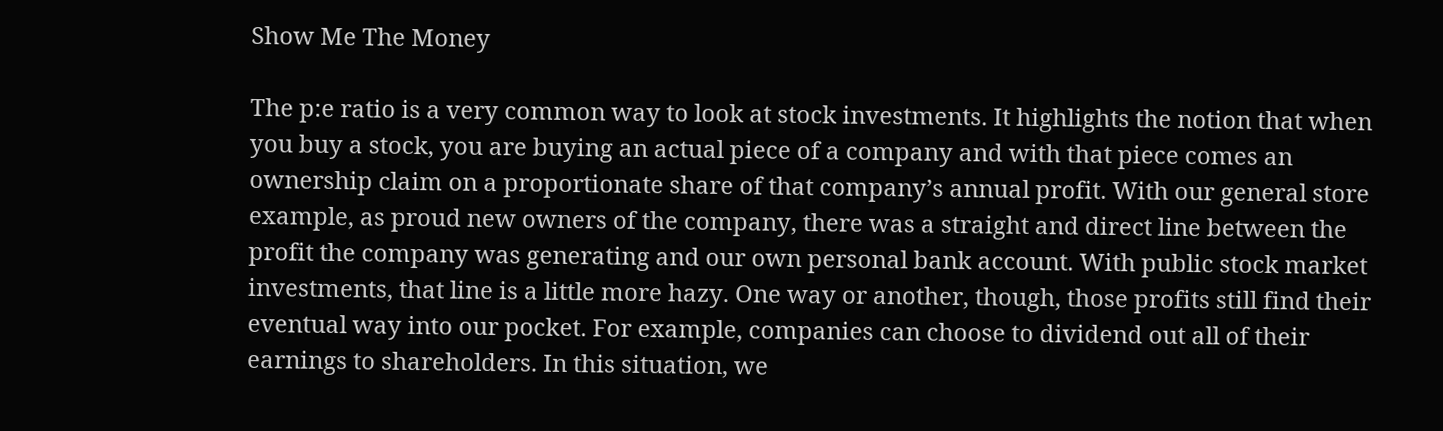Show Me The Money

The p:e ratio is a very common way to look at stock investments. It highlights the notion that when you buy a stock, you are buying an actual piece of a company and with that piece comes an ownership claim on a proportionate share of that company’s annual profit. With our general store example, as proud new owners of the company, there was a straight and direct line between the profit the company was generating and our own personal bank account. With public stock market investments, that line is a little more hazy. One way or another, though, those profits still find their eventual way into our pocket. For example, companies can choose to dividend out all of their earnings to shareholders. In this situation, we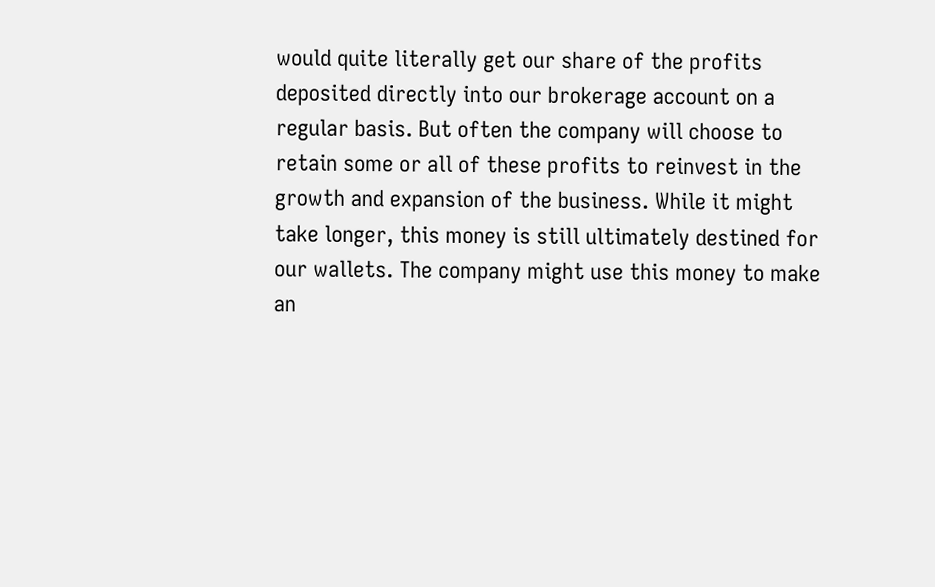would quite literally get our share of the profits deposited directly into our brokerage account on a regular basis. But often the company will choose to retain some or all of these profits to reinvest in the growth and expansion of the business. While it might take longer, this money is still ultimately destined for our wallets. The company might use this money to make an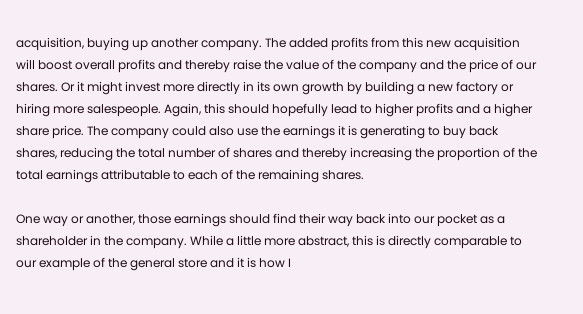acquisition, buying up another company. The added profits from this new acquisition will boost overall profits and thereby raise the value of the company and the price of our shares. Or it might invest more directly in its own growth by building a new factory or hiring more salespeople. Again, this should hopefully lead to higher profits and a higher share price. The company could also use the earnings it is generating to buy back shares, reducing the total number of shares and thereby increasing the proportion of the total earnings attributable to each of the remaining shares.

One way or another, those earnings should find their way back into our pocket as a shareholder in the company. While a little more abstract, this is directly comparable to our example of the general store and it is how I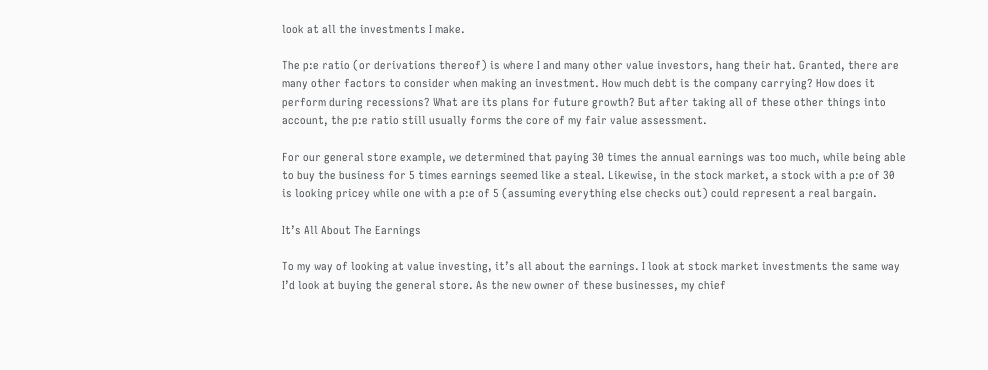look at all the investments I make.

The p:e ratio (or derivations thereof) is where I and many other value investors, hang their hat. Granted, there are many other factors to consider when making an investment. How much debt is the company carrying? How does it perform during recessions? What are its plans for future growth? But after taking all of these other things into account, the p:e ratio still usually forms the core of my fair value assessment.

For our general store example, we determined that paying 30 times the annual earnings was too much, while being able to buy the business for 5 times earnings seemed like a steal. Likewise, in the stock market, a stock with a p:e of 30 is looking pricey while one with a p:e of 5 (assuming everything else checks out) could represent a real bargain.

It’s All About The Earnings

To my way of looking at value investing, it’s all about the earnings. I look at stock market investments the same way I’d look at buying the general store. As the new owner of these businesses, my chief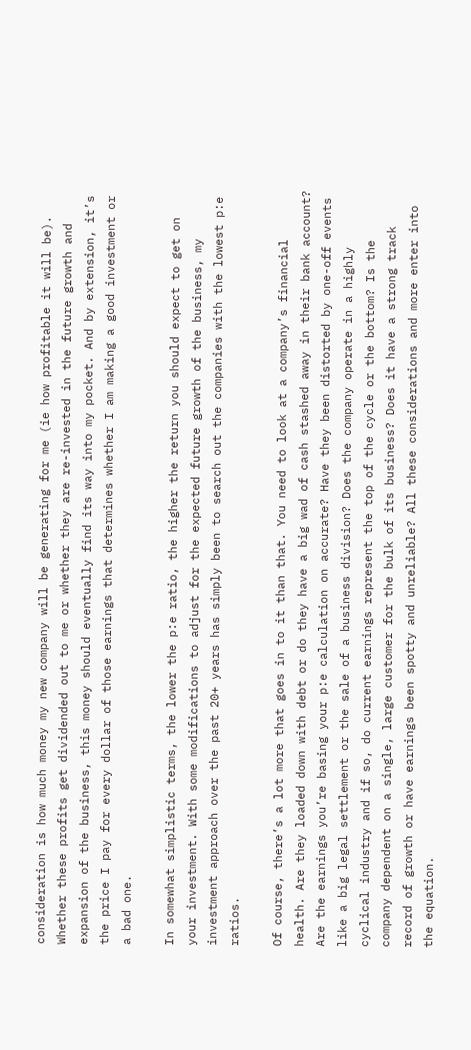consideration is how much money my new company will be generating for me (ie how profitable it will be). Whether these profits get dividended out to me or whether they are re-invested in the future growth and expansion of the business, this money should eventually find its way into my pocket. And by extension, it’s the price I pay for every dollar of those earnings that determines whether I am making a good investment or a bad one.

In somewhat simplistic terms, the lower the p:e ratio, the higher the return you should expect to get on your investment. With some modifications to adjust for the expected future growth of the business, my investment approach over the past 20+ years has simply been to search out the companies with the lowest p:e ratios.

Of course, there’s a lot more that goes in to it than that. You need to look at a company’s financial health. Are they loaded down with debt or do they have a big wad of cash stashed away in their bank account? Are the earnings you’re basing your p:e calculation on accurate? Have they been distorted by one-off events like a big legal settlement or the sale of a business division? Does the company operate in a highly cyclical industry and if so, do current earnings represent the top of the cycle or the bottom? Is the company dependent on a single, large customer for the bulk of its business? Does it have a strong track record of growth or have earnings been spotty and unreliable? All these considerations and more enter into the equation.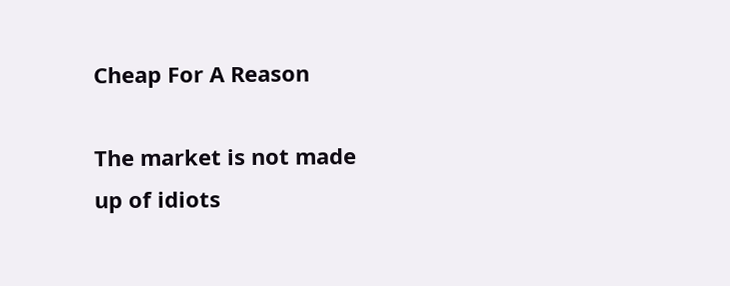Cheap For A Reason

The market is not made up of idiots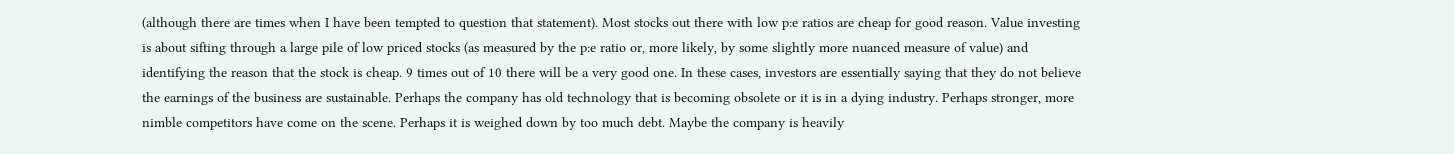(although there are times when I have been tempted to question that statement). Most stocks out there with low p:e ratios are cheap for good reason. Value investing is about sifting through a large pile of low priced stocks (as measured by the p:e ratio or, more likely, by some slightly more nuanced measure of value) and identifying the reason that the stock is cheap. 9 times out of 10 there will be a very good one. In these cases, investors are essentially saying that they do not believe the earnings of the business are sustainable. Perhaps the company has old technology that is becoming obsolete or it is in a dying industry. Perhaps stronger, more nimble competitors have come on the scene. Perhaps it is weighed down by too much debt. Maybe the company is heavily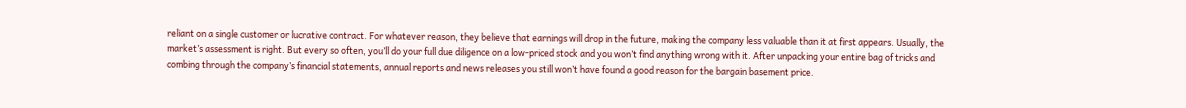reliant on a single customer or lucrative contract. For whatever reason, they believe that earnings will drop in the future, making the company less valuable than it at first appears. Usually, the market’s assessment is right. But every so often, you’ll do your full due diligence on a low-priced stock and you won’t find anything wrong with it. After unpacking your entire bag of tricks and combing through the company’s financial statements, annual reports and news releases you still won’t have found a good reason for the bargain basement price.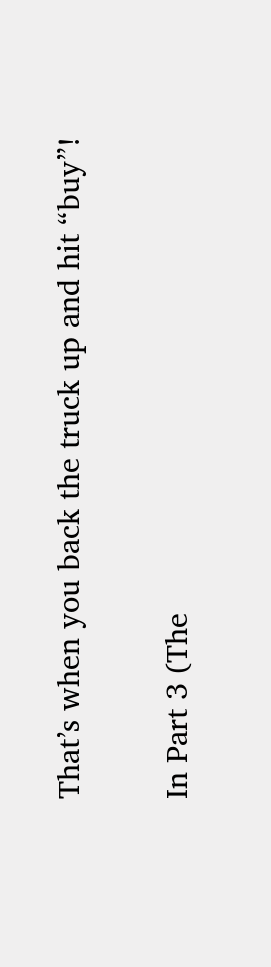That’s when you back the truck up and hit “buy”!

In Part 3 (The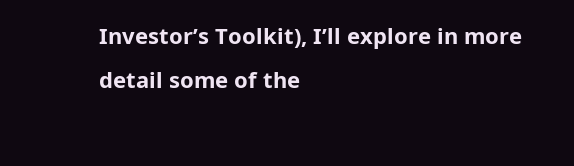Investor’s Toolkit), I’ll explore in more detail some of the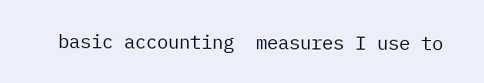basic accounting  measures I use to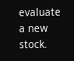evaluate a new stock.